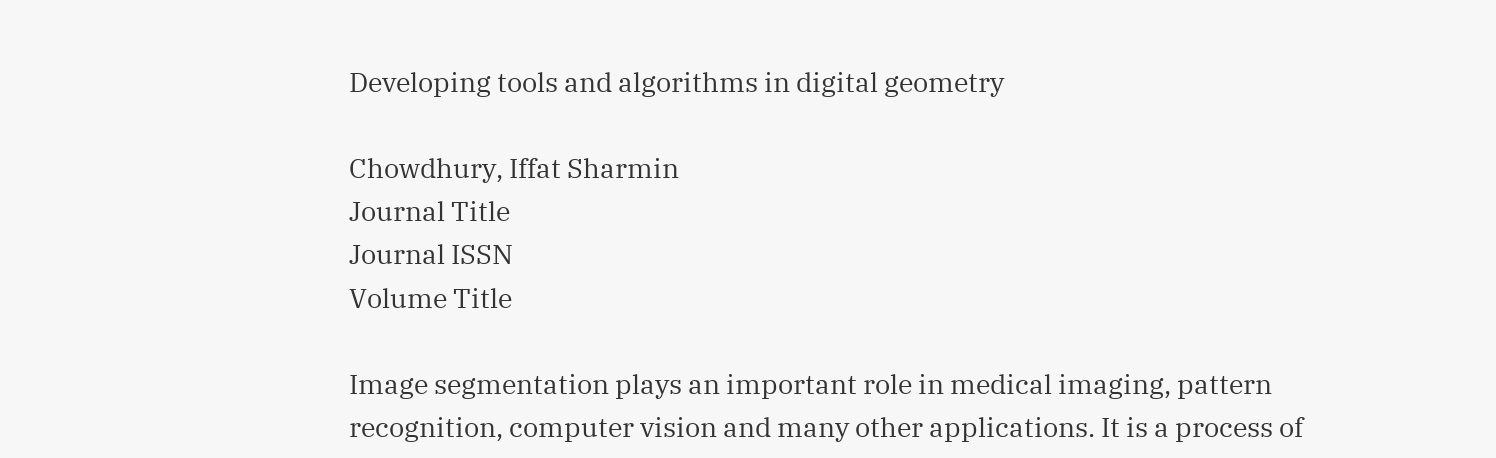Developing tools and algorithms in digital geometry

Chowdhury, Iffat Sharmin
Journal Title
Journal ISSN
Volume Title

Image segmentation plays an important role in medical imaging, pattern recognition, computer vision and many other applications. It is a process of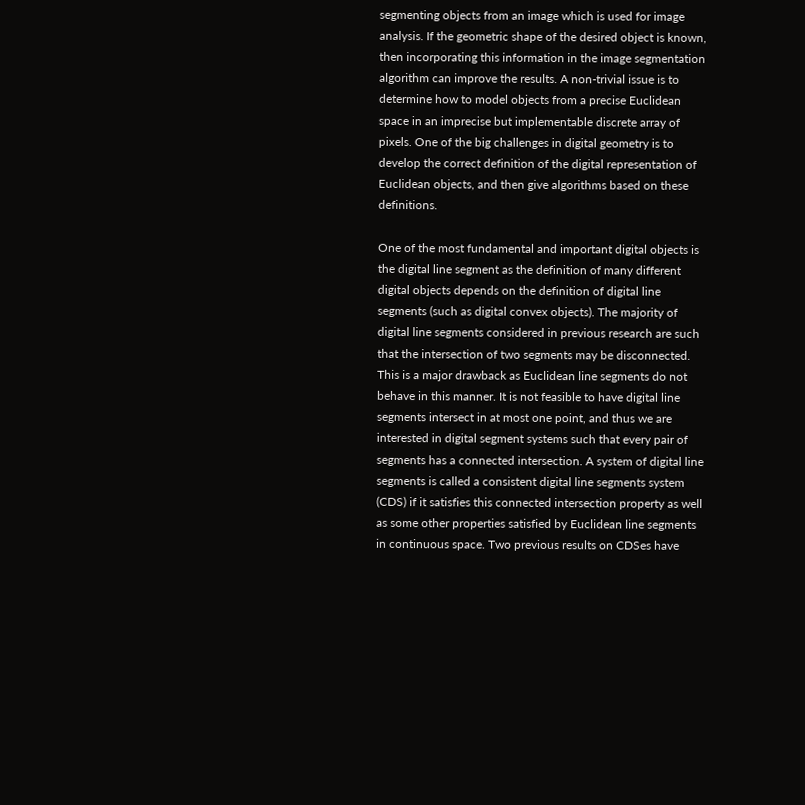segmenting objects from an image which is used for image analysis. If the geometric shape of the desired object is known, then incorporating this information in the image segmentation algorithm can improve the results. A non-trivial issue is to determine how to model objects from a precise Euclidean space in an imprecise but implementable discrete array of pixels. One of the big challenges in digital geometry is to develop the correct definition of the digital representation of Euclidean objects, and then give algorithms based on these definitions.

One of the most fundamental and important digital objects is the digital line segment as the definition of many different digital objects depends on the definition of digital line segments (such as digital convex objects). The majority of digital line segments considered in previous research are such that the intersection of two segments may be disconnected. This is a major drawback as Euclidean line segments do not behave in this manner. It is not feasible to have digital line segments intersect in at most one point, and thus we are interested in digital segment systems such that every pair of segments has a connected intersection. A system of digital line segments is called a consistent digital line segments system (CDS) if it satisfies this connected intersection property as well as some other properties satisfied by Euclidean line segments in continuous space. Two previous results on CDSes have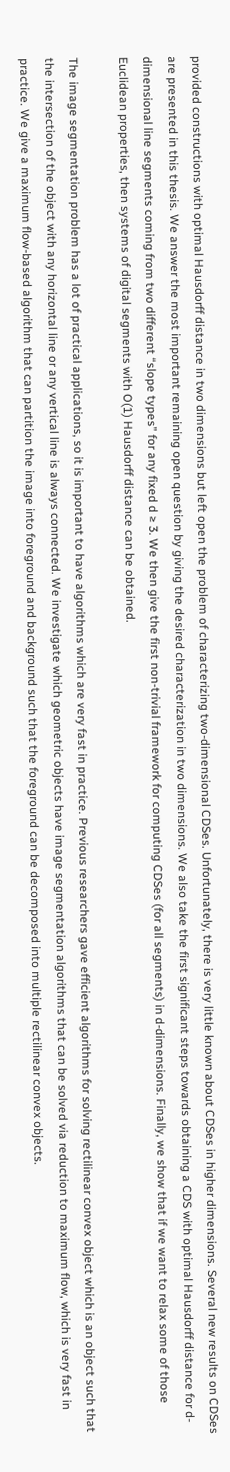provided constructions with optimal Hausdorff distance in two dimensions but left open the problem of characterizing two-dimensional CDSes. Unfortunately, there is very little known about CDSes in higher dimensions. Several new results on CDSes are presented in this thesis. We answer the most important remaining open question by giving the desired characterization in two dimensions. We also take the first significant steps towards obtaining a CDS with optimal Hausdorff distance for d-dimensional line segments coming from two different “slope types” for any fixed d ≥ 3. We then give the first non-trivial framework for computing CDSes (for all segments) in d-dimensions. Finally, we show that if we want to relax some of those Euclidean properties, then systems of digital segments with O(1) Hausdorff distance can be obtained.

The image segmentation problem has a lot of practical applications, so it is important to have algorithms which are very fast in practice. Previous researchers gave efficient algorithms for solving rectilinear convex object which is an object such that the intersection of the object with any horizontal line or any vertical line is always connected. We investigate which geometric objects have image segmentation algorithms that can be solved via reduction to maximum flow, which is very fast in practice. We give a maximum flow-based algorithm that can partition the image into foreground and background such that the foreground can be decomposed into multiple rectilinear convex objects.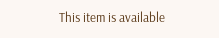This item is available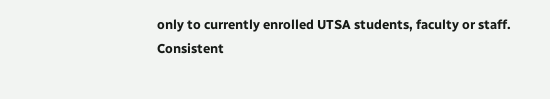only to currently enrolled UTSA students, faculty or staff.
Consistent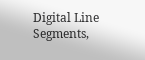Digital Line Segments,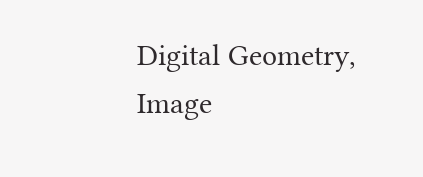Digital Geometry, Image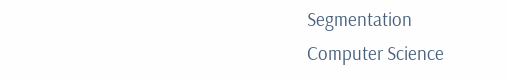Segmentation
Computer Science